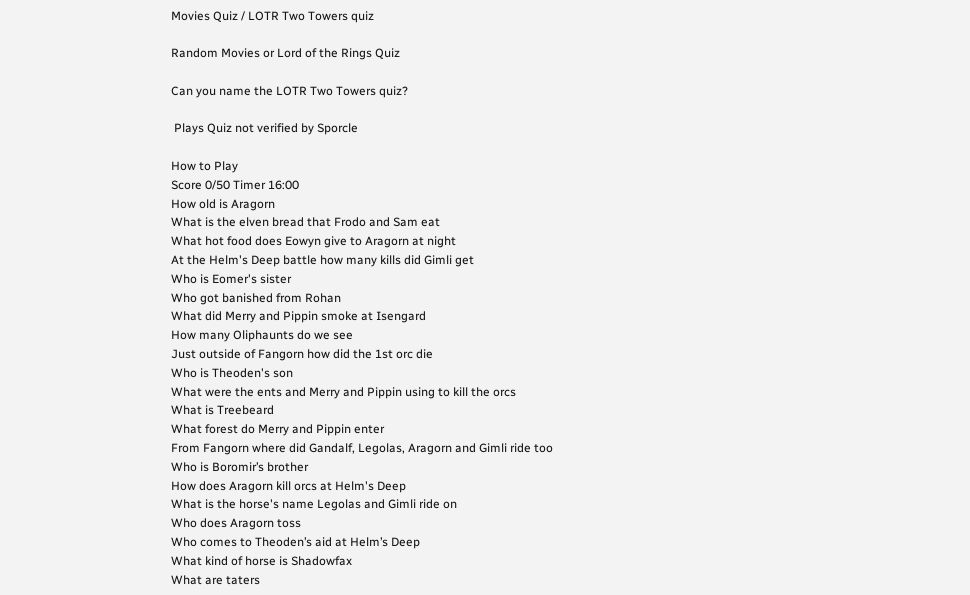Movies Quiz / LOTR Two Towers quiz

Random Movies or Lord of the Rings Quiz

Can you name the LOTR Two Towers quiz?

 Plays Quiz not verified by Sporcle

How to Play
Score 0/50 Timer 16:00
How old is Aragorn
What is the elven bread that Frodo and Sam eat
What hot food does Eowyn give to Aragorn at night
At the Helm's Deep battle how many kills did Gimli get
Who is Eomer's sister
Who got banished from Rohan
What did Merry and Pippin smoke at Isengard
How many Oliphaunts do we see
Just outside of Fangorn how did the 1st orc die
Who is Theoden's son
What were the ents and Merry and Pippin using to kill the orcs
What is Treebeard
What forest do Merry and Pippin enter
From Fangorn where did Gandalf, Legolas, Aragorn and Gimli ride too
Who is Boromir’s brother
How does Aragorn kill orcs at Helm's Deep
What is the horse's name Legolas and Gimli ride on
Who does Aragorn toss
Who comes to Theoden’s aid at Helm’s Deep
What kind of horse is Shadowfax
What are taters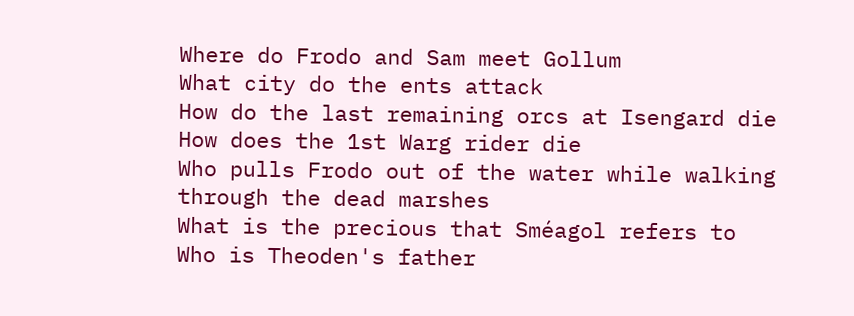Where do Frodo and Sam meet Gollum
What city do the ents attack
How do the last remaining orcs at Isengard die
How does the 1st Warg rider die
Who pulls Frodo out of the water while walking through the dead marshes
What is the precious that Sméagol refers to
Who is Theoden's father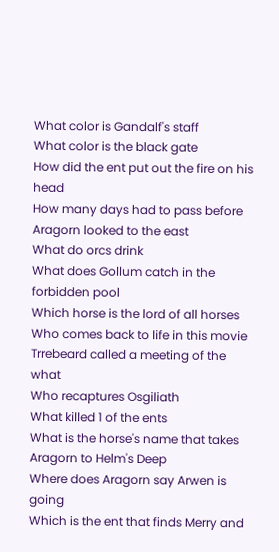What color is Gandalf's staff
What color is the black gate
How did the ent put out the fire on his head
How many days had to pass before Aragorn looked to the east
What do orcs drink
What does Gollum catch in the forbidden pool
Which horse is the lord of all horses
Who comes back to life in this movie
Trrebeard called a meeting of the what
Who recaptures Osgiliath
What killed 1 of the ents
What is the horse's name that takes Aragorn to Helm's Deep
Where does Aragorn say Arwen is going
Which is the ent that finds Merry and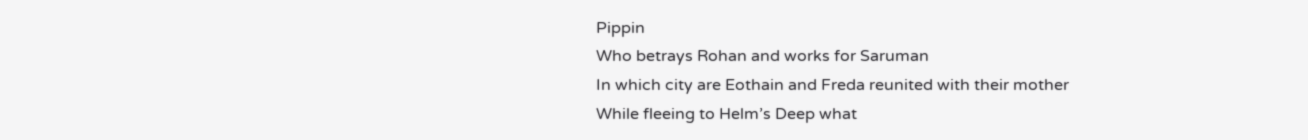Pippin
Who betrays Rohan and works for Saruman
In which city are Eothain and Freda reunited with their mother
While fleeing to Helm’s Deep what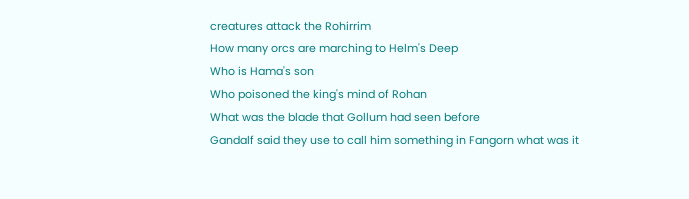creatures attack the Rohirrim
How many orcs are marching to Helm's Deep
Who is Hama's son
Who poisoned the king's mind of Rohan
What was the blade that Gollum had seen before
Gandalf said they use to call him something in Fangorn what was it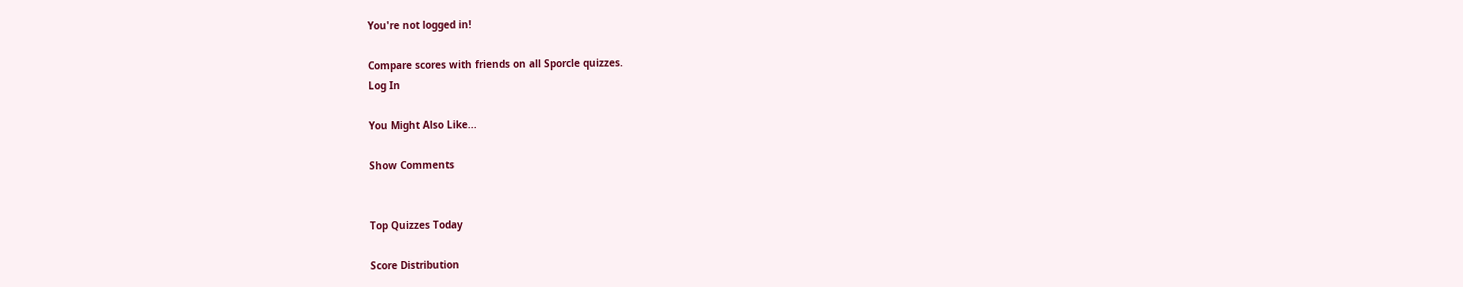You're not logged in!

Compare scores with friends on all Sporcle quizzes.
Log In

You Might Also Like...

Show Comments


Top Quizzes Today

Score Distribution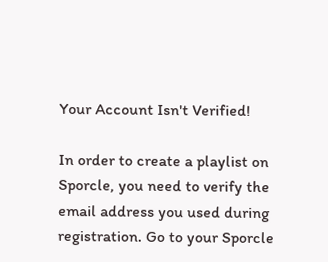Your Account Isn't Verified!

In order to create a playlist on Sporcle, you need to verify the email address you used during registration. Go to your Sporcle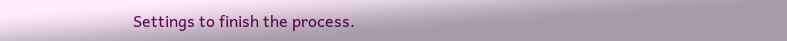Settings to finish the process.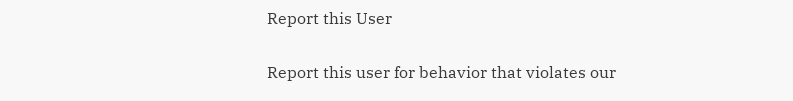Report this User

Report this user for behavior that violates our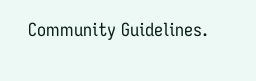Community Guidelines.